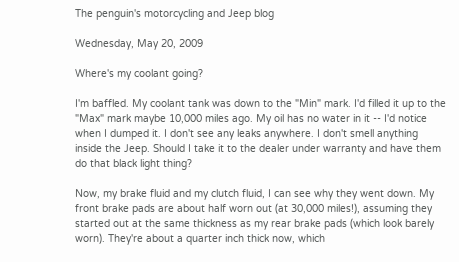The penguin's motorcycling and Jeep blog

Wednesday, May 20, 2009

Where's my coolant going?

I'm baffled. My coolant tank was down to the "Min" mark. I'd filled it up to the "Max" mark maybe 10,000 miles ago. My oil has no water in it -- I'd notice when I dumped it. I don't see any leaks anywhere. I don't smell anything inside the Jeep. Should I take it to the dealer under warranty and have them do that black light thing?

Now, my brake fluid and my clutch fluid, I can see why they went down. My front brake pads are about half worn out (at 30,000 miles!), assuming they started out at the same thickness as my rear brake pads (which look barely worn). They're about a quarter inch thick now, which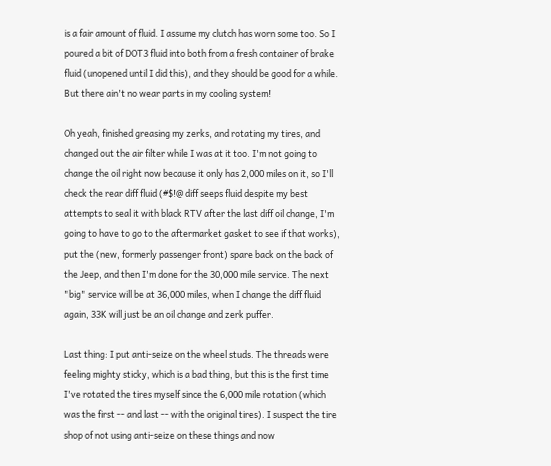is a fair amount of fluid. I assume my clutch has worn some too. So I poured a bit of DOT3 fluid into both from a fresh container of brake fluid (unopened until I did this), and they should be good for a while. But there ain't no wear parts in my cooling system!

Oh yeah, finished greasing my zerks, and rotating my tires, and changed out the air filter while I was at it too. I'm not going to change the oil right now because it only has 2,000 miles on it, so I'll check the rear diff fluid (#$!@ diff seeps fluid despite my best attempts to seal it with black RTV after the last diff oil change, I'm going to have to go to the aftermarket gasket to see if that works), put the (new, formerly passenger front) spare back on the back of the Jeep, and then I'm done for the 30,000 mile service. The next "big" service will be at 36,000 miles, when I change the diff fluid again, 33K will just be an oil change and zerk puffer.

Last thing: I put anti-seize on the wheel studs. The threads were feeling mighty sticky, which is a bad thing, but this is the first time I've rotated the tires myself since the 6,000 mile rotation (which was the first -- and last -- with the original tires). I suspect the tire shop of not using anti-seize on these things and now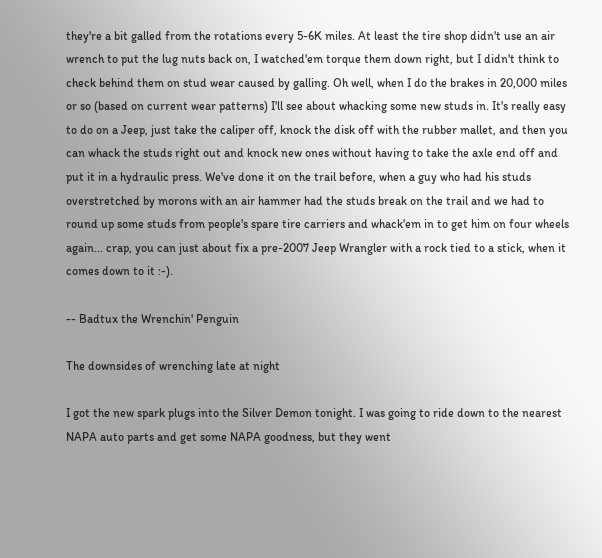they're a bit galled from the rotations every 5-6K miles. At least the tire shop didn't use an air wrench to put the lug nuts back on, I watched'em torque them down right, but I didn't think to check behind them on stud wear caused by galling. Oh well, when I do the brakes in 20,000 miles or so (based on current wear patterns) I'll see about whacking some new studs in. It's really easy to do on a Jeep, just take the caliper off, knock the disk off with the rubber mallet, and then you can whack the studs right out and knock new ones without having to take the axle end off and put it in a hydraulic press. We've done it on the trail before, when a guy who had his studs overstretched by morons with an air hammer had the studs break on the trail and we had to round up some studs from people's spare tire carriers and whack'em in to get him on four wheels again... crap, you can just about fix a pre-2007 Jeep Wrangler with a rock tied to a stick, when it comes down to it :-).

-- Badtux the Wrenchin' Penguin

The downsides of wrenching late at night

I got the new spark plugs into the Silver Demon tonight. I was going to ride down to the nearest NAPA auto parts and get some NAPA goodness, but they went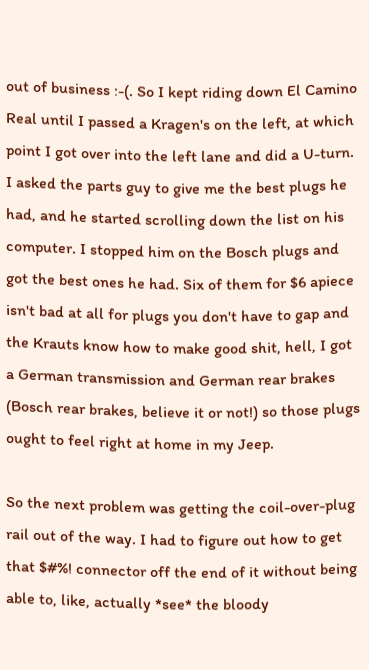out of business :-(. So I kept riding down El Camino Real until I passed a Kragen's on the left, at which point I got over into the left lane and did a U-turn. I asked the parts guy to give me the best plugs he had, and he started scrolling down the list on his computer. I stopped him on the Bosch plugs and got the best ones he had. Six of them for $6 apiece isn't bad at all for plugs you don't have to gap and the Krauts know how to make good shit, hell, I got a German transmission and German rear brakes (Bosch rear brakes, believe it or not!) so those plugs ought to feel right at home in my Jeep.

So the next problem was getting the coil-over-plug rail out of the way. I had to figure out how to get that $#%! connector off the end of it without being able to, like, actually *see* the bloody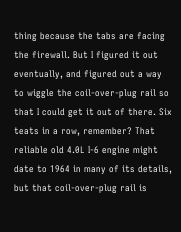thing because the tabs are facing the firewall. But I figured it out eventually, and figured out a way to wiggle the coil-over-plug rail so that I could get it out of there. Six teats in a row, remember? That reliable old 4.0L I-6 engine might date to 1964 in many of its details, but that coil-over-plug rail is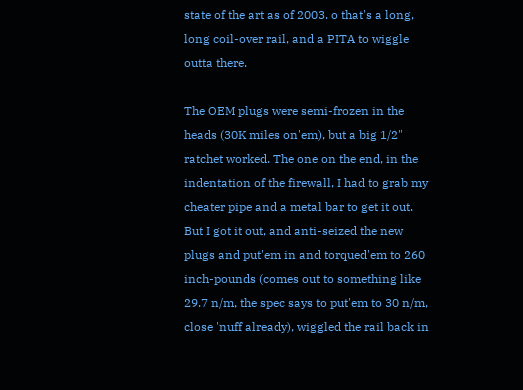state of the art as of 2003. o that's a long, long coil-over rail, and a PITA to wiggle outta there.

The OEM plugs were semi-frozen in the heads (30K miles on'em), but a big 1/2" ratchet worked. The one on the end, in the indentation of the firewall, I had to grab my cheater pipe and a metal bar to get it out. But I got it out, and anti-seized the new plugs and put'em in and torqued'em to 260 inch-pounds (comes out to something like 29.7 n/m, the spec says to put'em to 30 n/m, close 'nuff already), wiggled the rail back in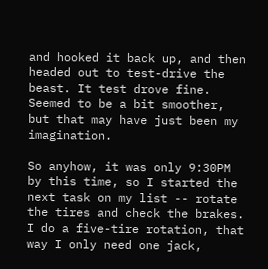and hooked it back up, and then headed out to test-drive the beast. It test drove fine. Seemed to be a bit smoother, but that may have just been my imagination.

So anyhow, it was only 9:30PM by this time, so I started the next task on my list -- rotate the tires and check the brakes. I do a five-tire rotation, that way I only need one jack,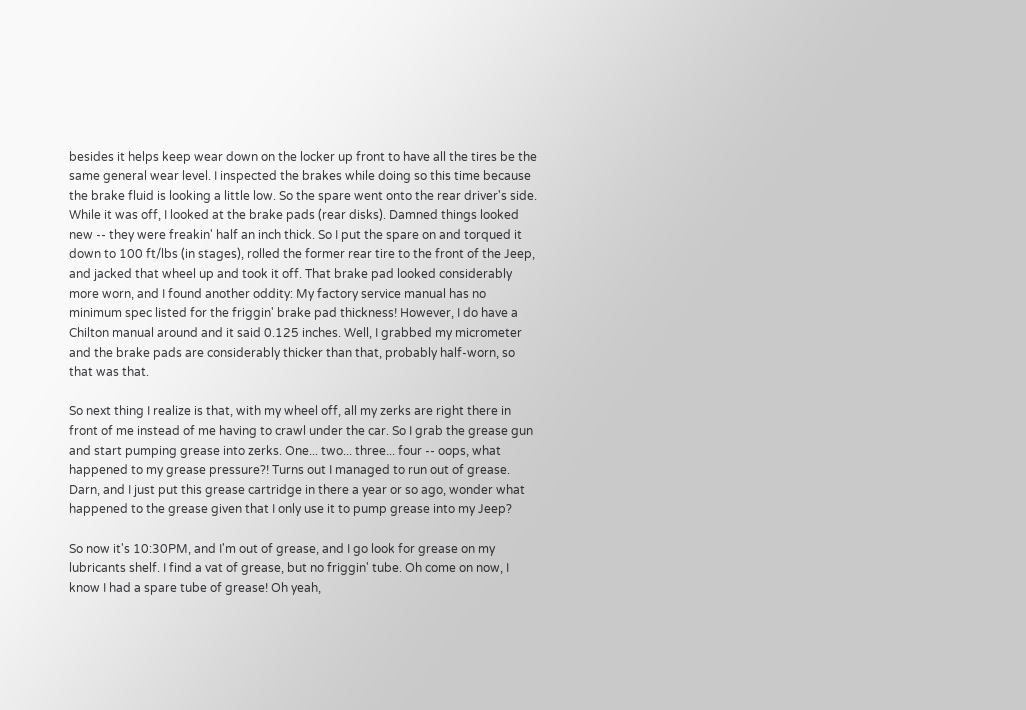besides it helps keep wear down on the locker up front to have all the tires be the same general wear level. I inspected the brakes while doing so this time because the brake fluid is looking a little low. So the spare went onto the rear driver's side. While it was off, I looked at the brake pads (rear disks). Damned things looked new -- they were freakin' half an inch thick. So I put the spare on and torqued it down to 100 ft/lbs (in stages), rolled the former rear tire to the front of the Jeep, and jacked that wheel up and took it off. That brake pad looked considerably more worn, and I found another oddity: My factory service manual has no minimum spec listed for the friggin' brake pad thickness! However, I do have a Chilton manual around and it said 0.125 inches. Well, I grabbed my micrometer and the brake pads are considerably thicker than that, probably half-worn, so that was that.

So next thing I realize is that, with my wheel off, all my zerks are right there in front of me instead of me having to crawl under the car. So I grab the grease gun and start pumping grease into zerks. One... two... three... four -- oops, what happened to my grease pressure?! Turns out I managed to run out of grease. Darn, and I just put this grease cartridge in there a year or so ago, wonder what happened to the grease given that I only use it to pump grease into my Jeep?

So now it's 10:30PM, and I'm out of grease, and I go look for grease on my lubricants shelf. I find a vat of grease, but no friggin' tube. Oh come on now, I know I had a spare tube of grease! Oh yeah,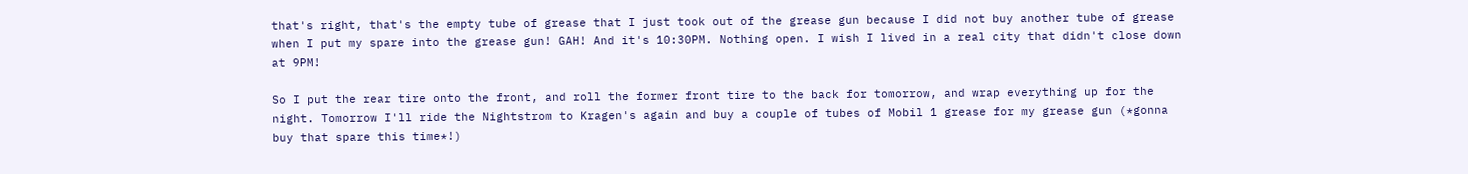that's right, that's the empty tube of grease that I just took out of the grease gun because I did not buy another tube of grease when I put my spare into the grease gun! GAH! And it's 10:30PM. Nothing open. I wish I lived in a real city that didn't close down at 9PM!

So I put the rear tire onto the front, and roll the former front tire to the back for tomorrow, and wrap everything up for the night. Tomorrow I'll ride the Nightstrom to Kragen's again and buy a couple of tubes of Mobil 1 grease for my grease gun (*gonna buy that spare this time*!)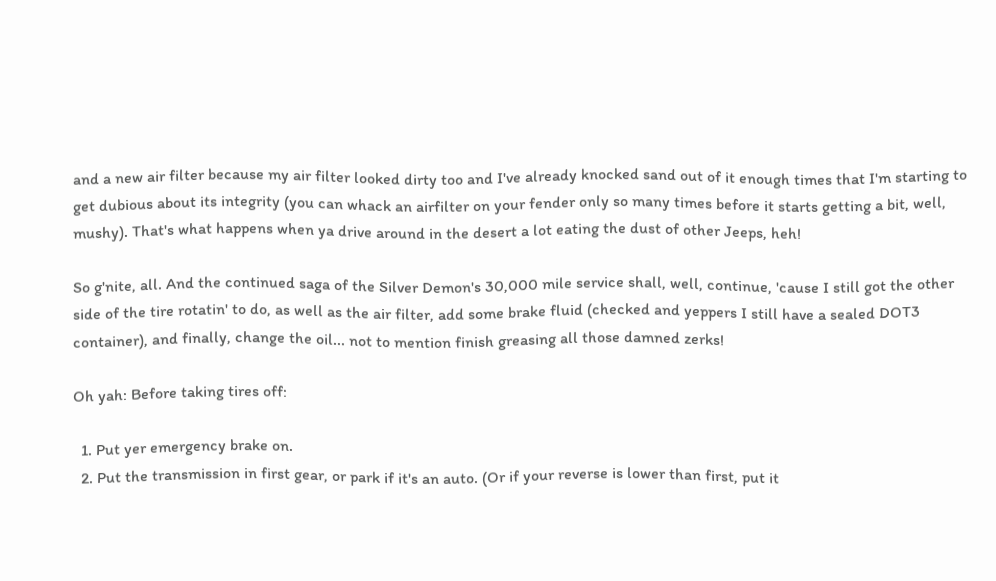and a new air filter because my air filter looked dirty too and I've already knocked sand out of it enough times that I'm starting to get dubious about its integrity (you can whack an airfilter on your fender only so many times before it starts getting a bit, well, mushy). That's what happens when ya drive around in the desert a lot eating the dust of other Jeeps, heh!

So g'nite, all. And the continued saga of the Silver Demon's 30,000 mile service shall, well, continue, 'cause I still got the other side of the tire rotatin' to do, as well as the air filter, add some brake fluid (checked and yeppers I still have a sealed DOT3 container), and finally, change the oil... not to mention finish greasing all those damned zerks!

Oh yah: Before taking tires off:

  1. Put yer emergency brake on.
  2. Put the transmission in first gear, or park if it's an auto. (Or if your reverse is lower than first, put it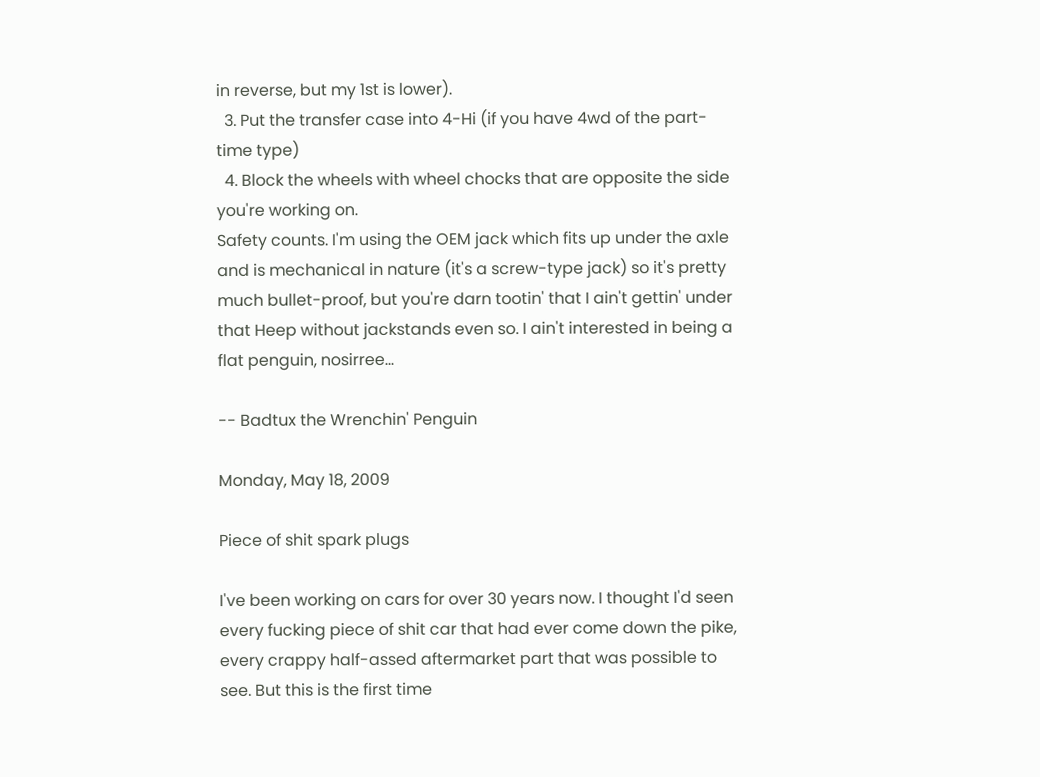in reverse, but my 1st is lower).
  3. Put the transfer case into 4-Hi (if you have 4wd of the part-time type)
  4. Block the wheels with wheel chocks that are opposite the side you're working on.
Safety counts. I'm using the OEM jack which fits up under the axle and is mechanical in nature (it's a screw-type jack) so it's pretty much bullet-proof, but you're darn tootin' that I ain't gettin' under that Heep without jackstands even so. I ain't interested in being a flat penguin, nosirree...

-- Badtux the Wrenchin' Penguin

Monday, May 18, 2009

Piece of shit spark plugs

I've been working on cars for over 30 years now. I thought I'd seen every fucking piece of shit car that had ever come down the pike, every crappy half-assed aftermarket part that was possible to see. But this is the first time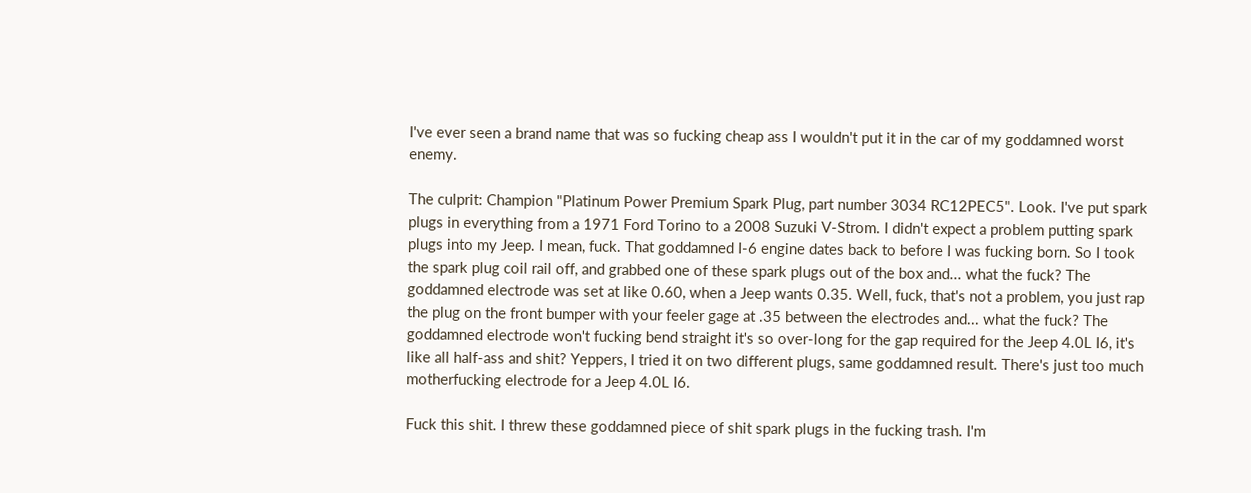I've ever seen a brand name that was so fucking cheap ass I wouldn't put it in the car of my goddamned worst enemy.

The culprit: Champion "Platinum Power Premium Spark Plug, part number 3034 RC12PEC5". Look. I've put spark plugs in everything from a 1971 Ford Torino to a 2008 Suzuki V-Strom. I didn't expect a problem putting spark plugs into my Jeep. I mean, fuck. That goddamned I-6 engine dates back to before I was fucking born. So I took the spark plug coil rail off, and grabbed one of these spark plugs out of the box and... what the fuck? The goddamned electrode was set at like 0.60, when a Jeep wants 0.35. Well, fuck, that's not a problem, you just rap the plug on the front bumper with your feeler gage at .35 between the electrodes and... what the fuck? The goddamned electrode won't fucking bend straight it's so over-long for the gap required for the Jeep 4.0L I6, it's like all half-ass and shit? Yeppers, I tried it on two different plugs, same goddamned result. There's just too much motherfucking electrode for a Jeep 4.0L I6.

Fuck this shit. I threw these goddamned piece of shit spark plugs in the fucking trash. I'm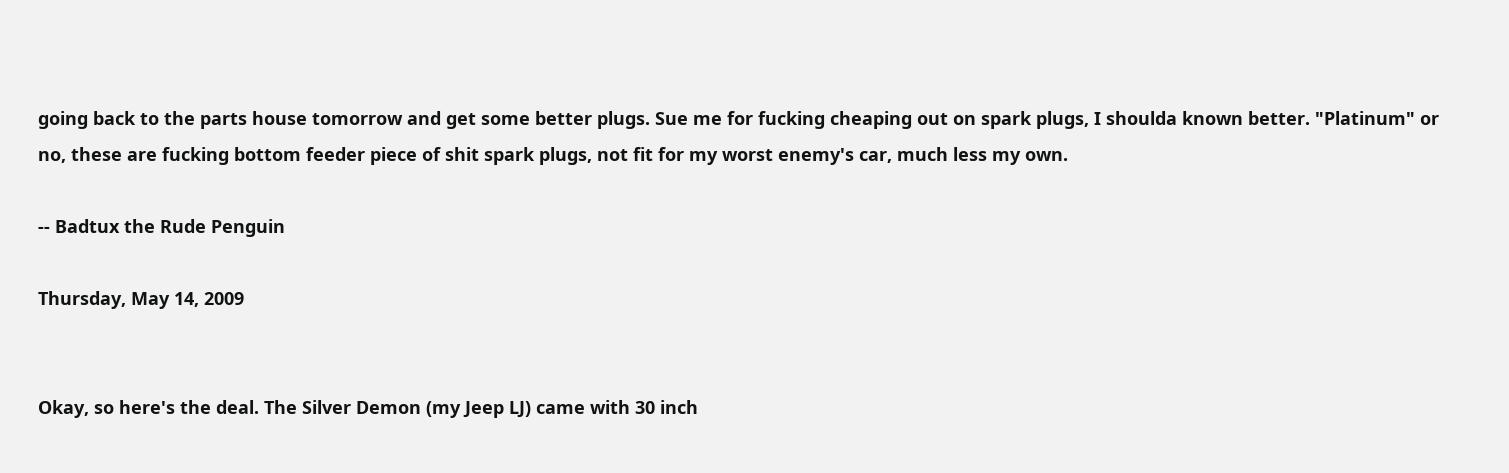going back to the parts house tomorrow and get some better plugs. Sue me for fucking cheaping out on spark plugs, I shoulda known better. "Platinum" or no, these are fucking bottom feeder piece of shit spark plugs, not fit for my worst enemy's car, much less my own.

-- Badtux the Rude Penguin

Thursday, May 14, 2009


Okay, so here's the deal. The Silver Demon (my Jeep LJ) came with 30 inch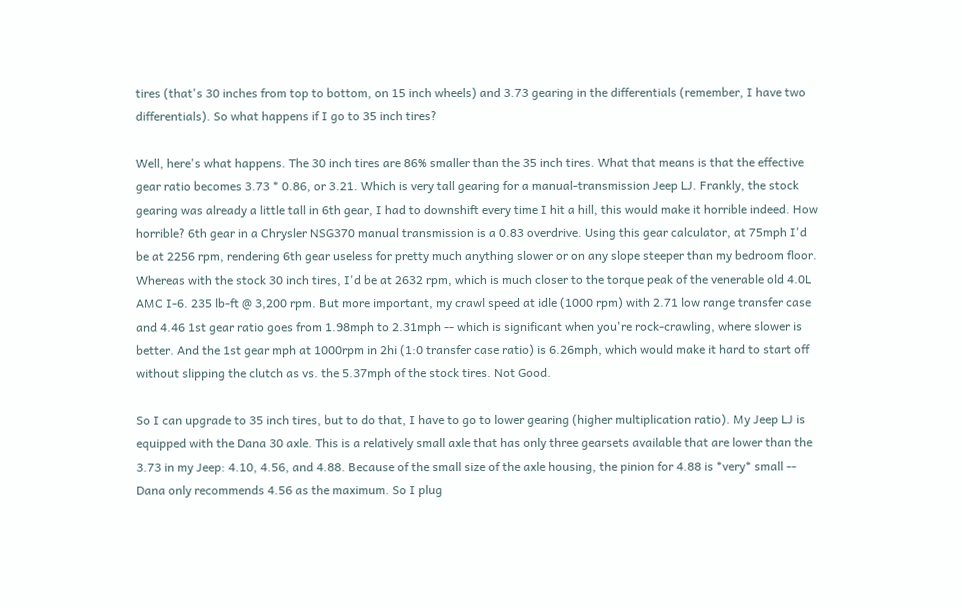tires (that's 30 inches from top to bottom, on 15 inch wheels) and 3.73 gearing in the differentials (remember, I have two differentials). So what happens if I go to 35 inch tires?

Well, here's what happens. The 30 inch tires are 86% smaller than the 35 inch tires. What that means is that the effective gear ratio becomes 3.73 * 0.86, or 3.21. Which is very tall gearing for a manual-transmission Jeep LJ. Frankly, the stock gearing was already a little tall in 6th gear, I had to downshift every time I hit a hill, this would make it horrible indeed. How horrible? 6th gear in a Chrysler NSG370 manual transmission is a 0.83 overdrive. Using this gear calculator, at 75mph I'd be at 2256 rpm, rendering 6th gear useless for pretty much anything slower or on any slope steeper than my bedroom floor. Whereas with the stock 30 inch tires, I'd be at 2632 rpm, which is much closer to the torque peak of the venerable old 4.0L AMC I-6. 235 lb-ft @ 3,200 rpm. But more important, my crawl speed at idle (1000 rpm) with 2.71 low range transfer case and 4.46 1st gear ratio goes from 1.98mph to 2.31mph -- which is significant when you're rock-crawling, where slower is better. And the 1st gear mph at 1000rpm in 2hi (1:0 transfer case ratio) is 6.26mph, which would make it hard to start off without slipping the clutch as vs. the 5.37mph of the stock tires. Not Good.

So I can upgrade to 35 inch tires, but to do that, I have to go to lower gearing (higher multiplication ratio). My Jeep LJ is equipped with the Dana 30 axle. This is a relatively small axle that has only three gearsets available that are lower than the 3.73 in my Jeep: 4.10, 4.56, and 4.88. Because of the small size of the axle housing, the pinion for 4.88 is *very* small -- Dana only recommends 4.56 as the maximum. So I plug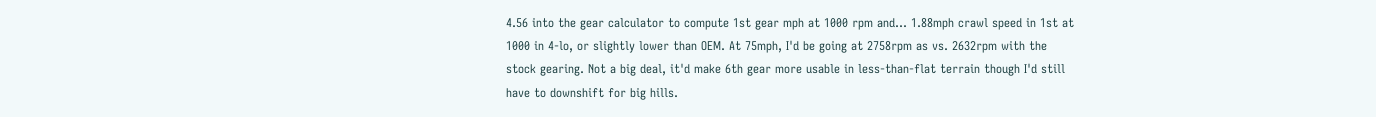4.56 into the gear calculator to compute 1st gear mph at 1000 rpm and... 1.88mph crawl speed in 1st at 1000 in 4-lo, or slightly lower than OEM. At 75mph, I'd be going at 2758rpm as vs. 2632rpm with the stock gearing. Not a big deal, it'd make 6th gear more usable in less-than-flat terrain though I'd still have to downshift for big hills.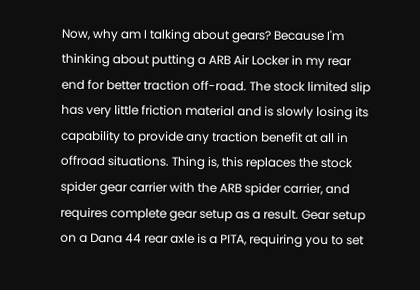Now, why am I talking about gears? Because I'm thinking about putting a ARB Air Locker in my rear end for better traction off-road. The stock limited slip has very little friction material and is slowly losing its capability to provide any traction benefit at all in offroad situations. Thing is, this replaces the stock spider gear carrier with the ARB spider carrier, and requires complete gear setup as a result. Gear setup on a Dana 44 rear axle is a PITA, requiring you to set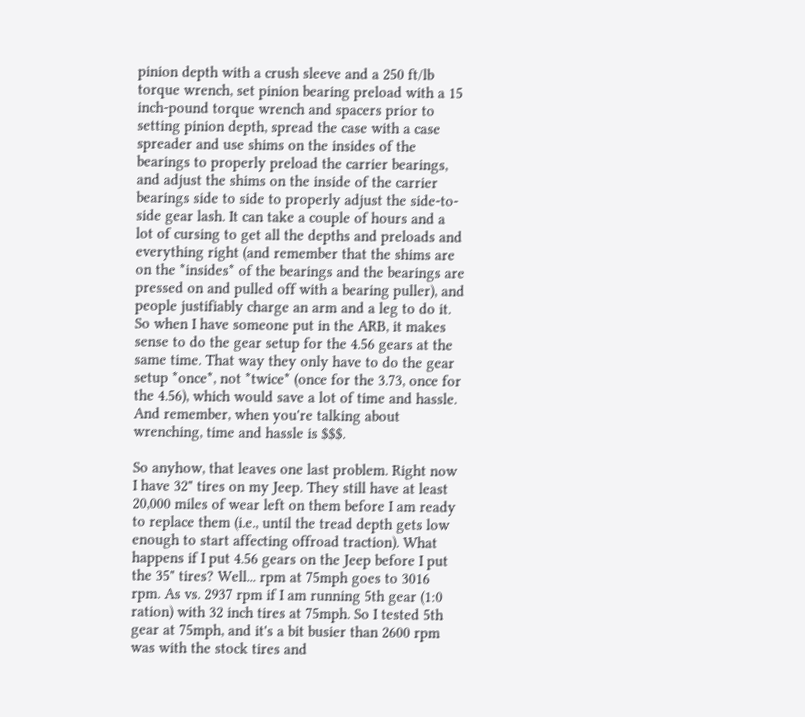pinion depth with a crush sleeve and a 250 ft/lb torque wrench, set pinion bearing preload with a 15 inch-pound torque wrench and spacers prior to setting pinion depth, spread the case with a case spreader and use shims on the insides of the bearings to properly preload the carrier bearings, and adjust the shims on the inside of the carrier bearings side to side to properly adjust the side-to-side gear lash. It can take a couple of hours and a lot of cursing to get all the depths and preloads and everything right (and remember that the shims are on the *insides* of the bearings and the bearings are pressed on and pulled off with a bearing puller), and people justifiably charge an arm and a leg to do it. So when I have someone put in the ARB, it makes sense to do the gear setup for the 4.56 gears at the same time. That way they only have to do the gear setup *once*, not *twice* (once for the 3.73, once for the 4.56), which would save a lot of time and hassle. And remember, when you're talking about wrenching, time and hassle is $$$.

So anyhow, that leaves one last problem. Right now I have 32" tires on my Jeep. They still have at least 20,000 miles of wear left on them before I am ready to replace them (i.e., until the tread depth gets low enough to start affecting offroad traction). What happens if I put 4.56 gears on the Jeep before I put the 35" tires? Well... rpm at 75mph goes to 3016 rpm. As vs. 2937 rpm if I am running 5th gear (1:0 ration) with 32 inch tires at 75mph. So I tested 5th gear at 75mph, and it's a bit busier than 2600 rpm was with the stock tires and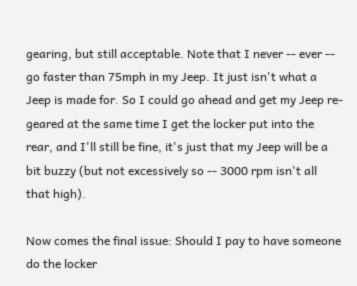gearing, but still acceptable. Note that I never -- ever -- go faster than 75mph in my Jeep. It just isn't what a Jeep is made for. So I could go ahead and get my Jeep re-geared at the same time I get the locker put into the rear, and I'll still be fine, it's just that my Jeep will be a bit buzzy (but not excessively so -- 3000 rpm isn't all that high).

Now comes the final issue: Should I pay to have someone do the locker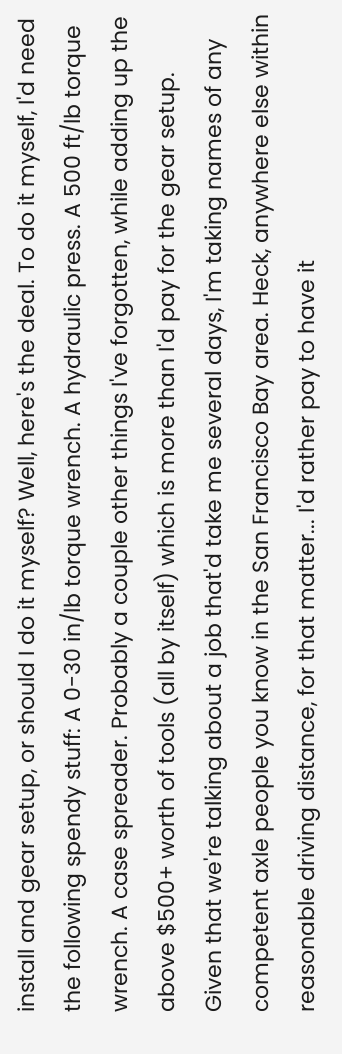install and gear setup, or should I do it myself? Well, here's the deal. To do it myself, I'd need the following spendy stuff: A 0-30 in/lb torque wrench. A hydraulic press. A 500 ft/lb torque wrench. A case spreader. Probably a couple other things I've forgotten, while adding up the above $500+ worth of tools (all by itself) which is more than I'd pay for the gear setup. Given that we're talking about a job that'd take me several days, I'm taking names of any competent axle people you know in the San Francisco Bay area. Heck, anywhere else within reasonable driving distance, for that matter... I'd rather pay to have it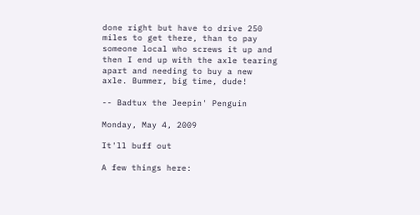done right but have to drive 250 miles to get there, than to pay someone local who screws it up and then I end up with the axle tearing apart and needing to buy a new axle. Bummer, big time, dude!

-- Badtux the Jeepin' Penguin

Monday, May 4, 2009

It'll buff out

A few things here: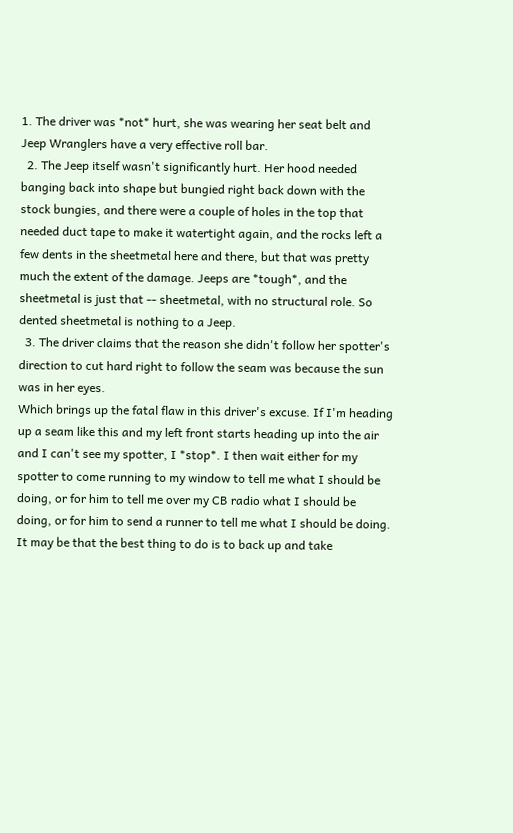1. The driver was *not* hurt, she was wearing her seat belt and Jeep Wranglers have a very effective roll bar.
  2. The Jeep itself wasn't significantly hurt. Her hood needed banging back into shape but bungied right back down with the stock bungies, and there were a couple of holes in the top that needed duct tape to make it watertight again, and the rocks left a few dents in the sheetmetal here and there, but that was pretty much the extent of the damage. Jeeps are *tough*, and the sheetmetal is just that -- sheetmetal, with no structural role. So dented sheetmetal is nothing to a Jeep.
  3. The driver claims that the reason she didn't follow her spotter's direction to cut hard right to follow the seam was because the sun was in her eyes.
Which brings up the fatal flaw in this driver's excuse. If I'm heading up a seam like this and my left front starts heading up into the air and I can't see my spotter, I *stop*. I then wait either for my spotter to come running to my window to tell me what I should be doing, or for him to tell me over my CB radio what I should be doing, or for him to send a runner to tell me what I should be doing. It may be that the best thing to do is to back up and take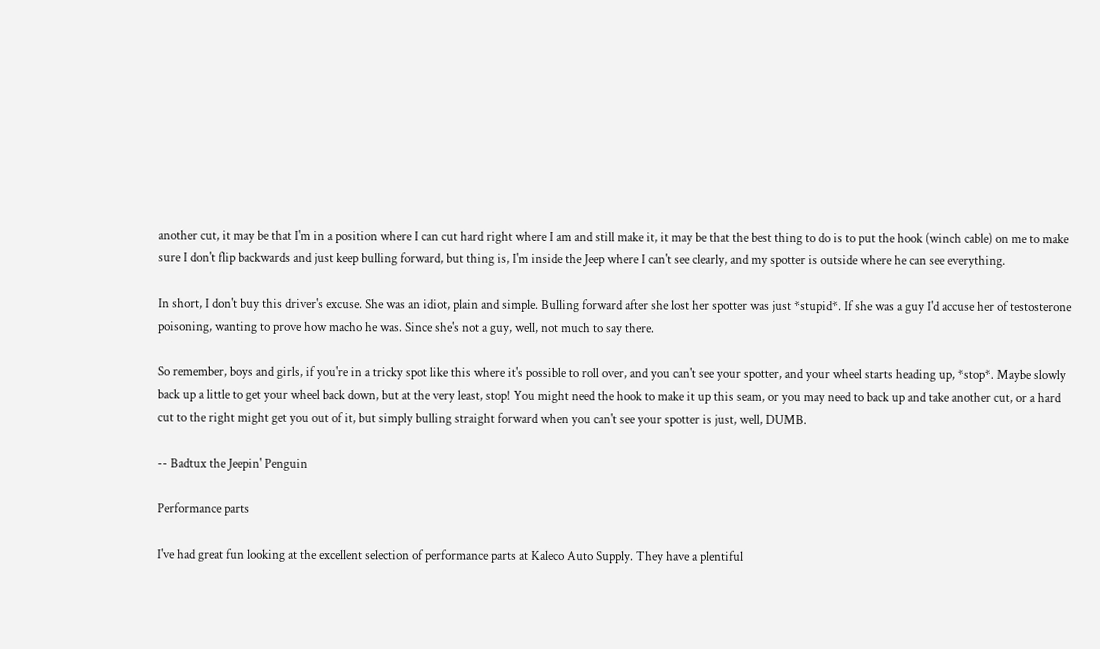another cut, it may be that I'm in a position where I can cut hard right where I am and still make it, it may be that the best thing to do is to put the hook (winch cable) on me to make sure I don't flip backwards and just keep bulling forward, but thing is, I'm inside the Jeep where I can't see clearly, and my spotter is outside where he can see everything.

In short, I don't buy this driver's excuse. She was an idiot, plain and simple. Bulling forward after she lost her spotter was just *stupid*. If she was a guy I'd accuse her of testosterone poisoning, wanting to prove how macho he was. Since she's not a guy, well, not much to say there.

So remember, boys and girls, if you're in a tricky spot like this where it's possible to roll over, and you can't see your spotter, and your wheel starts heading up, *stop*. Maybe slowly back up a little to get your wheel back down, but at the very least, stop! You might need the hook to make it up this seam, or you may need to back up and take another cut, or a hard cut to the right might get you out of it, but simply bulling straight forward when you can't see your spotter is just, well, DUMB.

-- Badtux the Jeepin' Penguin

Performance parts

I've had great fun looking at the excellent selection of performance parts at Kaleco Auto Supply. They have a plentiful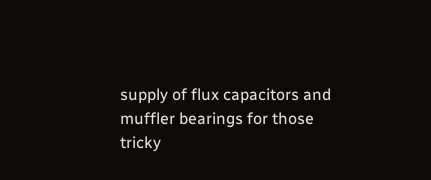supply of flux capacitors and muffler bearings for those tricky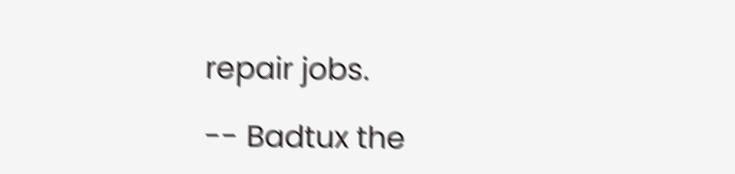repair jobs.

-- Badtux the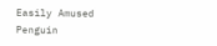Easily Amused Penguin